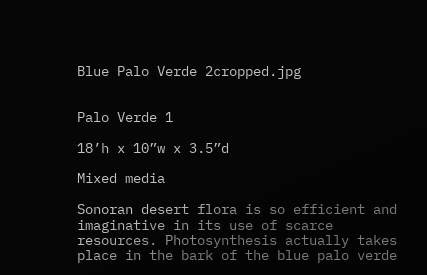Blue Palo Verde 2cropped.jpg


Palo Verde 1

18’h x 10”w x 3.5”d

Mixed media

Sonoran desert flora is so efficient and imaginative in its use of scarce resources. Photosynthesis actually takes place in the bark of the blue palo verde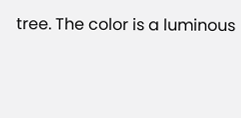tree. The color is a luminous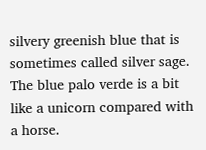silvery greenish blue that is sometimes called silver sage. The blue palo verde is a bit like a unicorn compared with a horse.